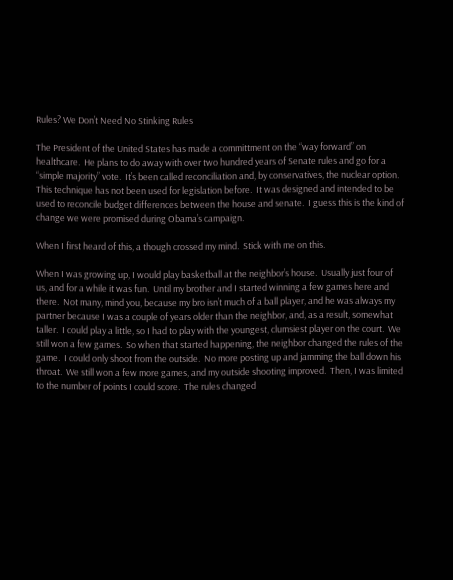Rules? We Don’t Need No Stinking Rules

The President of the United States has made a committment on the “way forward” on healthcare.  He plans to do away with over two hundred years of Senate rules and go for a “simple majority” vote.  It’s been called reconciliation and, by conservatives, the nuclear option.  This technique has not been used for legislation before.  It was designed and intended to be used to reconcile budget differences between the house and senate.  I guess this is the kind of change we were promised during Obama’s campaign.

When I first heard of this, a though crossed my mind.  Stick with me on this.

When I was growing up, I would play basketball at the neighbor’s house.  Usually just four of us, and for a while it was fun.  Until my brother and I started winning a few games here and there.  Not many, mind you, because my bro isn’t much of a ball player, and he was always my partner because I was a couple of years older than the neighbor, and, as a result, somewhat taller.  I could play a little, so I had to play with the youngest, clumsiest player on the court.  We still won a few games.  So when that started happening, the neighbor changed the rules of the game.  I could only shoot from the outside.  No more posting up and jamming the ball down his throat.  We still won a few more games, and my outside shooting improved.  Then, I was limited to the number of points I could score.  The rules changed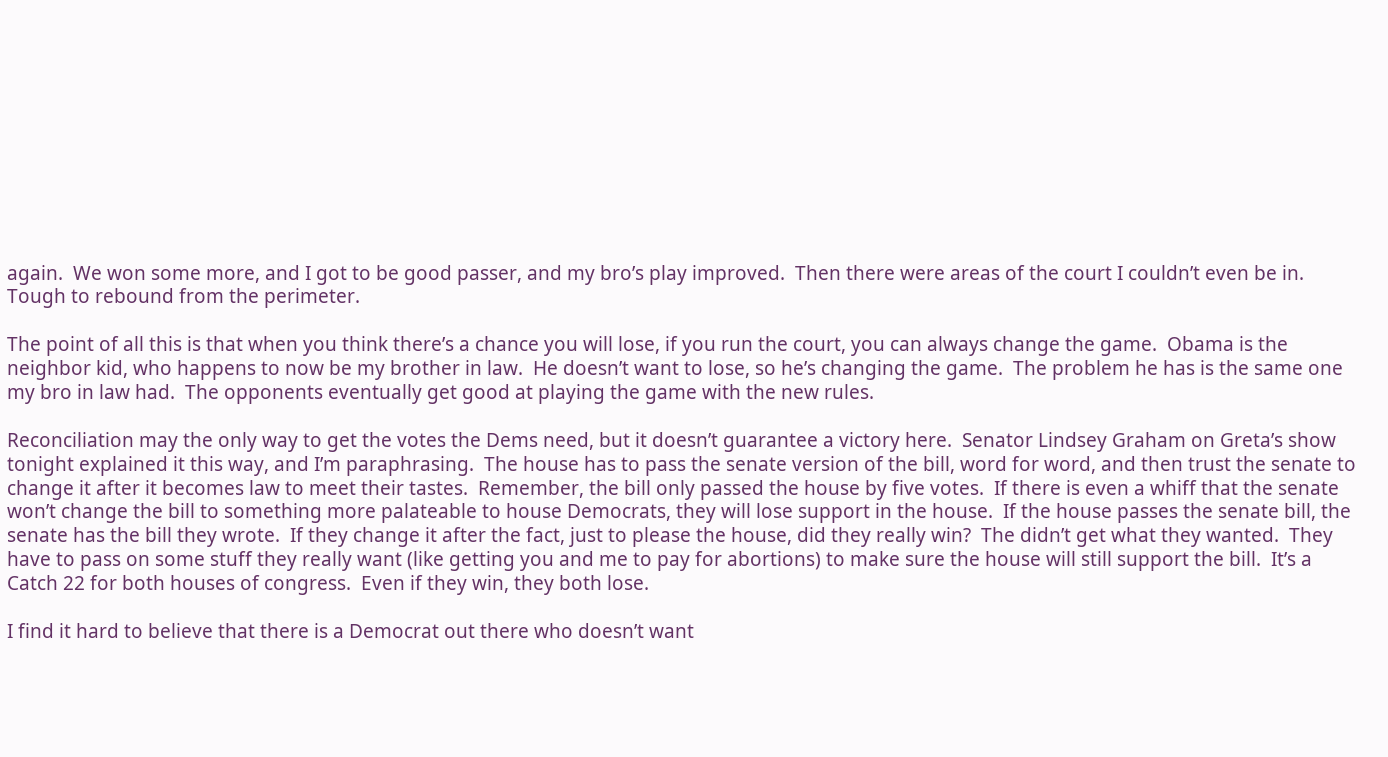again.  We won some more, and I got to be good passer, and my bro’s play improved.  Then there were areas of the court I couldn’t even be in.  Tough to rebound from the perimeter.

The point of all this is that when you think there’s a chance you will lose, if you run the court, you can always change the game.  Obama is the neighbor kid, who happens to now be my brother in law.  He doesn’t want to lose, so he’s changing the game.  The problem he has is the same one my bro in law had.  The opponents eventually get good at playing the game with the new rules.

Reconciliation may the only way to get the votes the Dems need, but it doesn’t guarantee a victory here.  Senator Lindsey Graham on Greta’s show tonight explained it this way, and I’m paraphrasing.  The house has to pass the senate version of the bill, word for word, and then trust the senate to change it after it becomes law to meet their tastes.  Remember, the bill only passed the house by five votes.  If there is even a whiff that the senate won’t change the bill to something more palateable to house Democrats, they will lose support in the house.  If the house passes the senate bill, the senate has the bill they wrote.  If they change it after the fact, just to please the house, did they really win?  The didn’t get what they wanted.  They have to pass on some stuff they really want (like getting you and me to pay for abortions) to make sure the house will still support the bill.  It’s a Catch 22 for both houses of congress.  Even if they win, they both lose.

I find it hard to believe that there is a Democrat out there who doesn’t want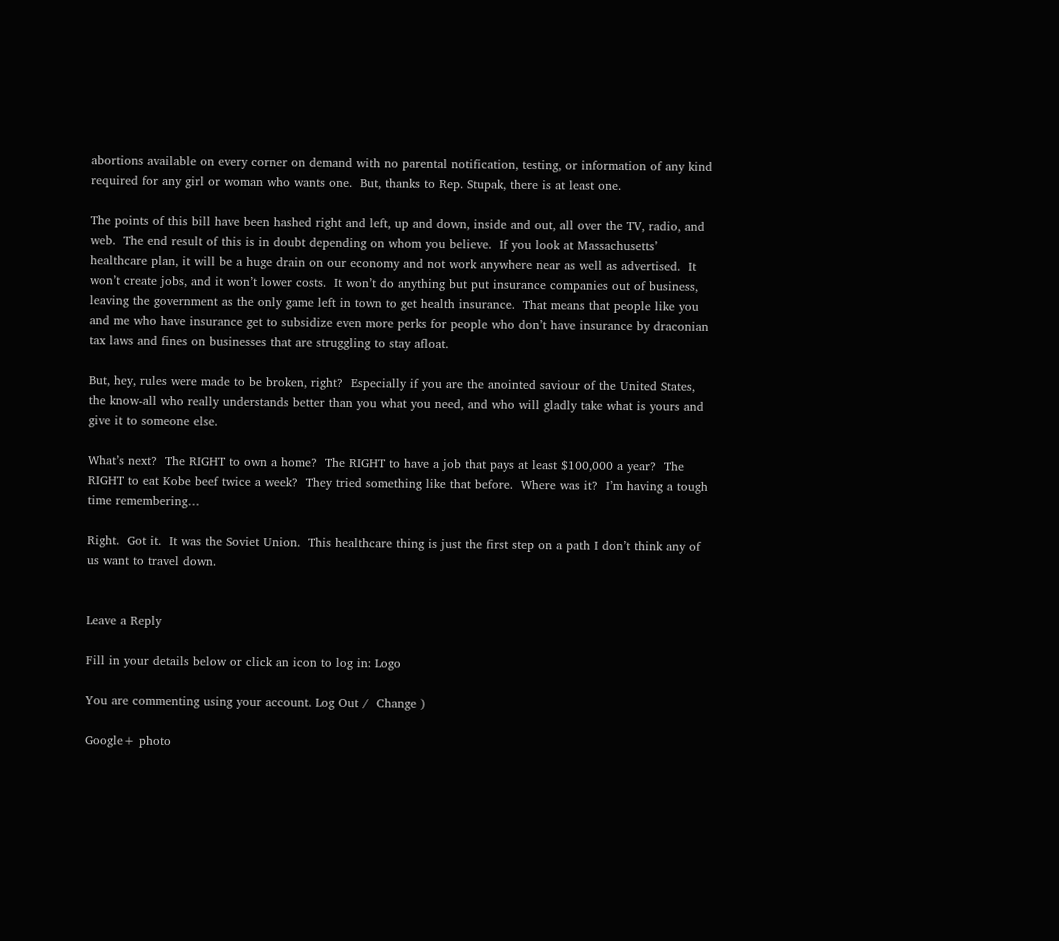abortions available on every corner on demand with no parental notification, testing, or information of any kind required for any girl or woman who wants one.  But, thanks to Rep. Stupak, there is at least one.

The points of this bill have been hashed right and left, up and down, inside and out, all over the TV, radio, and web.  The end result of this is in doubt depending on whom you believe.  If you look at Massachusetts’ healthcare plan, it will be a huge drain on our economy and not work anywhere near as well as advertised.  It won’t create jobs, and it won’t lower costs.  It won’t do anything but put insurance companies out of business, leaving the government as the only game left in town to get health insurance.  That means that people like you and me who have insurance get to subsidize even more perks for people who don’t have insurance by draconian tax laws and fines on businesses that are struggling to stay afloat.

But, hey, rules were made to be broken, right?  Especially if you are the anointed saviour of the United States, the know-all who really understands better than you what you need, and who will gladly take what is yours and give it to someone else.

What’s next?  The RIGHT to own a home?  The RIGHT to have a job that pays at least $100,000 a year?  The RIGHT to eat Kobe beef twice a week?  They tried something like that before.  Where was it?  I’m having a tough time remembering…

Right.  Got it.  It was the Soviet Union.  This healthcare thing is just the first step on a path I don’t think any of us want to travel down.


Leave a Reply

Fill in your details below or click an icon to log in: Logo

You are commenting using your account. Log Out /  Change )

Google+ photo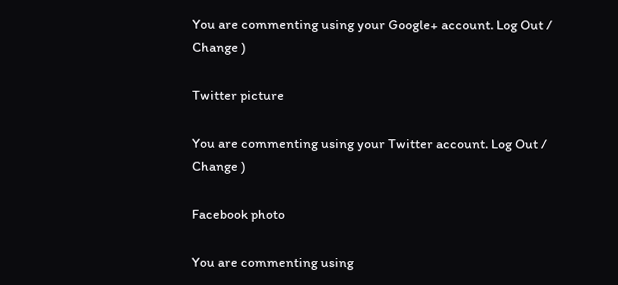You are commenting using your Google+ account. Log Out /  Change )

Twitter picture

You are commenting using your Twitter account. Log Out /  Change )

Facebook photo

You are commenting using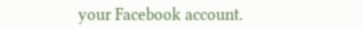your Facebook account.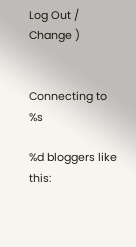Log Out /  Change )


Connecting to %s

%d bloggers like this: